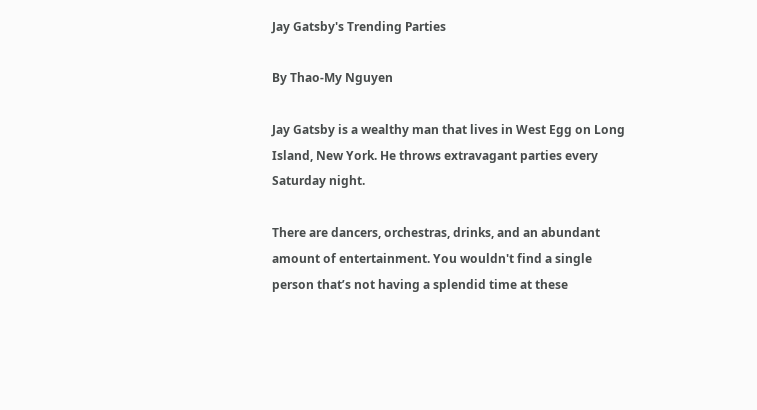Jay Gatsby's Trending Parties

By Thao-My Nguyen

Jay Gatsby is a wealthy man that lives in West Egg on Long Island, New York. He throws extravagant parties every Saturday night.

There are dancers, orchestras, drinks, and an abundant amount of entertainment. You wouldn't find a single person that’s not having a splendid time at these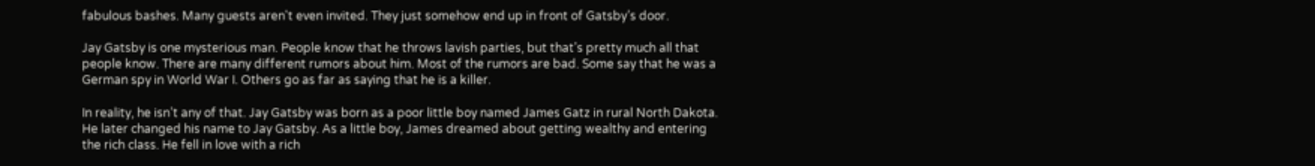fabulous bashes. Many guests aren't even invited. They just somehow end up in front of Gatsby’s door.

Jay Gatsby is one mysterious man. People know that he throws lavish parties, but that’s pretty much all that people know. There are many different rumors about him. Most of the rumors are bad. Some say that he was a German spy in World War I. Others go as far as saying that he is a killer.

In reality, he isn’t any of that. Jay Gatsby was born as a poor little boy named James Gatz in rural North Dakota. He later changed his name to Jay Gatsby. As a little boy, James dreamed about getting wealthy and entering the rich class. He fell in love with a rich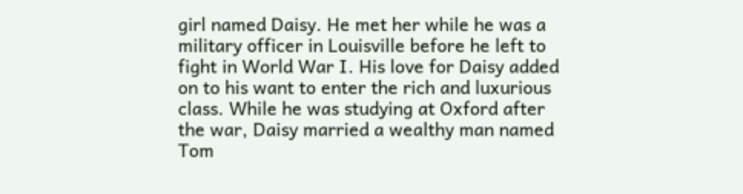girl named Daisy. He met her while he was a military officer in Louisville before he left to fight in World War I. His love for Daisy added on to his want to enter the rich and luxurious class. While he was studying at Oxford after the war, Daisy married a wealthy man named Tom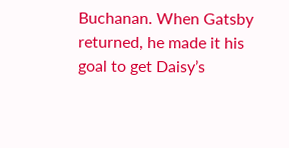Buchanan. When Gatsby returned, he made it his goal to get Daisy’s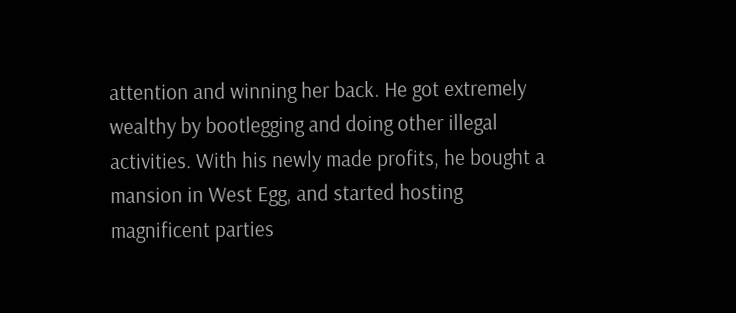attention and winning her back. He got extremely wealthy by bootlegging and doing other illegal activities. With his newly made profits, he bought a mansion in West Egg, and started hosting magnificent parties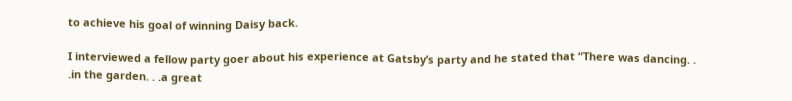to achieve his goal of winning Daisy back.

I interviewed a fellow party goer about his experience at Gatsby’s party and he stated that “There was dancing. . .in the garden. . .a great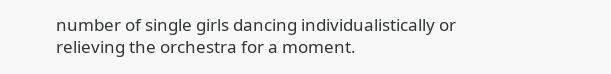number of single girls dancing individualistically or relieving the orchestra for a moment.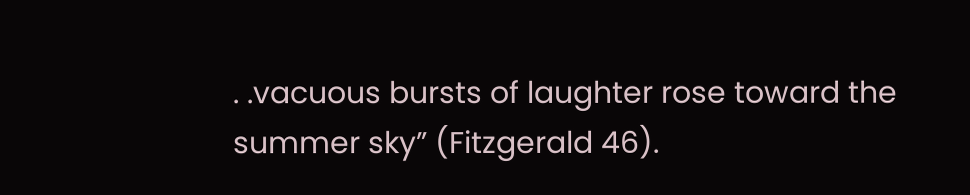. .vacuous bursts of laughter rose toward the summer sky” (Fitzgerald 46).